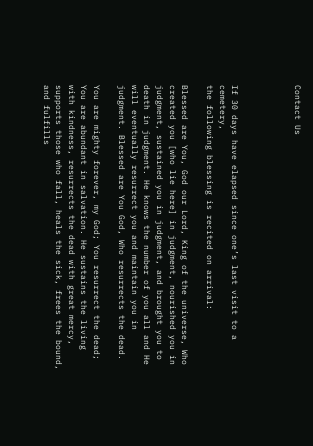Contact Us




If 30 days have elapsed since one’s last visit to a cemetery,
the following blessing is recited on arrival:

Blessed are You, God our Lord, King of the universe, Who created you [who lie here] in judgment, nourished you in judgment, sustained you in judgment, and brought you to death in judgment. He knows the number of you all and He will eventually resurrect you and maintain you in judgment. Blessed are You God, Who resurrects the dead.

You are mighty forever, my God; You resurrect the dead; You are abundant in salvation. He sustains the living with kindness, resurrects the dead with great mercy, supports those who fall, heals the sick, frees the bound, and fulfills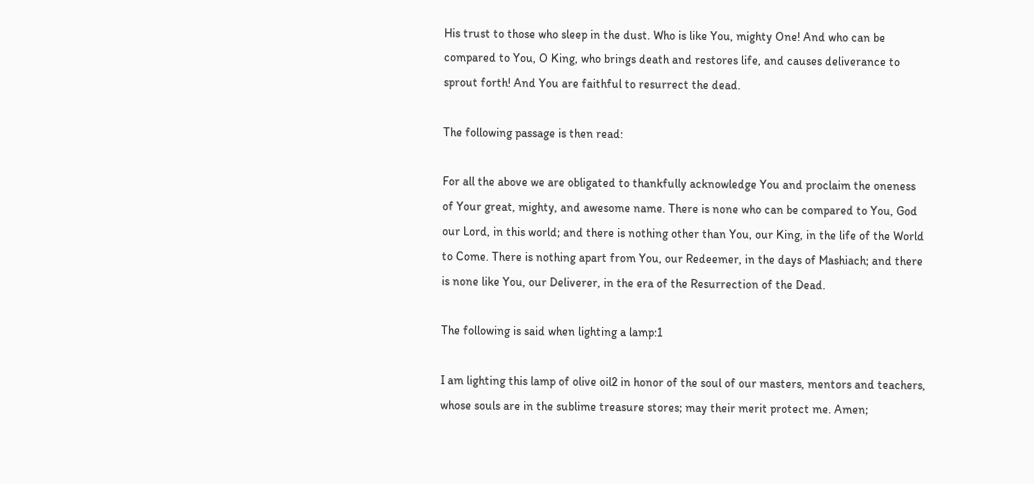His trust to those who sleep in the dust. Who is like You, mighty One! And who can be compared to You, O King, who brings death and restores life, and causes deliverance to sprout forth! And You are faithful to resurrect the dead.

The following passage is then read:

For all the above we are obligated to thankfully acknowledge You and proclaim the oneness of Your great, mighty, and awesome name. There is none who can be compared to You, God our Lord, in this world; and there is nothing other than You, our King, in the life of the World to Come. There is nothing apart from You, our Redeemer, in the days of Mashiach; and there is none like You, our Deliverer, in the era of the Resurrection of the Dead.

The following is said when lighting a lamp:1

I am lighting this lamp of olive oil2 in honor of the soul of our masters, mentors and teachers, whose souls are in the sublime treasure stores; may their merit protect me. Amen;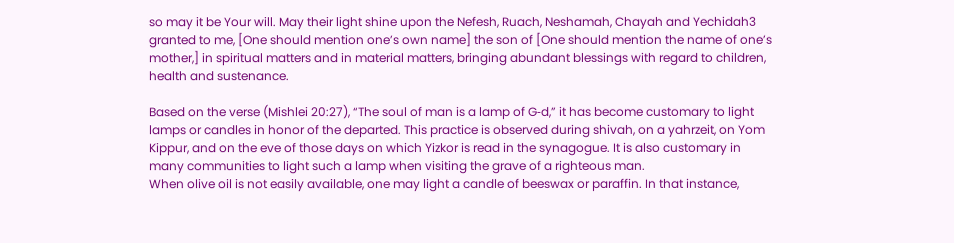so may it be Your will. May their light shine upon the Nefesh, Ruach, Neshamah, Chayah and Yechidah3 granted to me, [One should mention one’s own name] the son of [One should mention the name of one’s mother,] in spiritual matters and in material matters, bringing abundant blessings with regard to children, health and sustenance.

Based on the verse (Mishlei 20:27), “The soul of man is a lamp of G‑d,” it has become customary to light lamps or candles in honor of the departed. This practice is observed during shivah, on a yahrzeit, on Yom Kippur, and on the eve of those days on which Yizkor is read in the synagogue. It is also customary in many communities to light such a lamp when visiting the grave of a righteous man.
When olive oil is not easily available, one may light a candle of beeswax or paraffin. In that instance,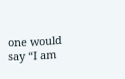one would say “I am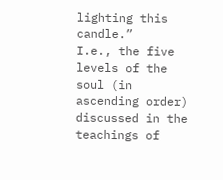lighting this candle.”
I.e., the five levels of the soul (in ascending order) discussed in the teachings of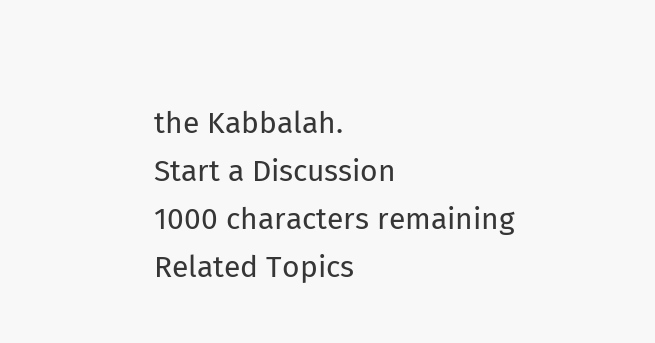the Kabbalah.
Start a Discussion
1000 characters remaining
Related Topics